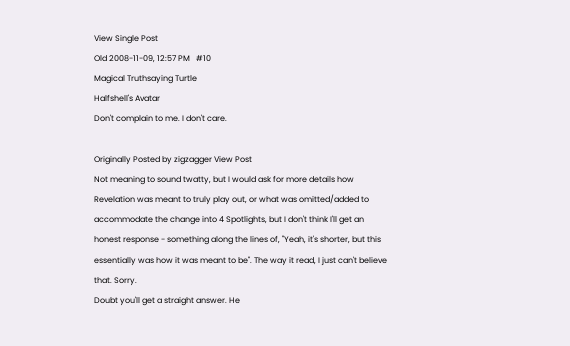View Single Post
Old 2008-11-09, 12:57 PM   #10
Magical Truthsaying Turtle
Halfshell's Avatar
Don't complain to me. I don't care.

Originally Posted by zigzagger View Post
Not meaning to sound twatty, but I would ask for more details how Revelation was meant to truly play out, or what was omitted/added to accommodate the change into 4 Spotlights, but I don't think I'll get an honest response - something along the lines of, "Yeah, it's shorter, but this essentially was how it was meant to be". The way it read, I just can't believe that. Sorry.
Doubt you'll get a straight answer. He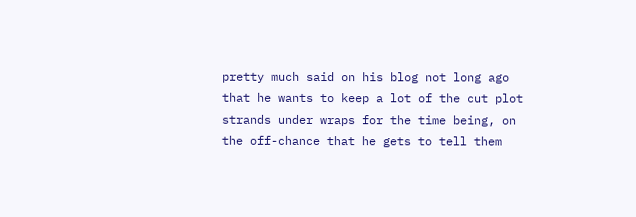pretty much said on his blog not long ago that he wants to keep a lot of the cut plot strands under wraps for the time being, on the off-chance that he gets to tell them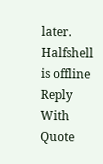later.
Halfshell is offline   Reply With Quote